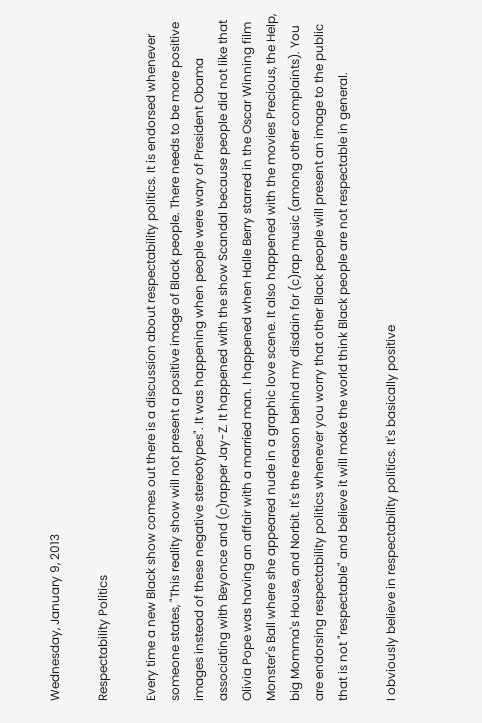Wednesday, January 9, 2013

Respectability Politics

Every time a new Black show comes out there is a discussion about respectability politics. It is endorsed whenever someone states, "This reality show will not present a positive image of Black people. There needs to be more positive images instead of these negative stereotypes". It was happening when people were wary of President Obama associating with Beyonce and (c)rapper Jay-Z. It happened with the show Scandal because people did not like that Olivia Pope was having an affair with a married man. I happened when Halle Berry starred in the Oscar Winning film Monster's Ball where she appeared nude in a graphic love scene. It also happened with the movies Precious, the Help, big Momma's House, and Norbit. It's the reason behind my disdain for (c)rap music (among other complaints). You are endorsing respectability politics whenever you worry that other Black people will present an image to the public that is not "respectable" and believe it will make the world think Black people are not respectable in general.

I obviously believe in respectability politics. It's basically positive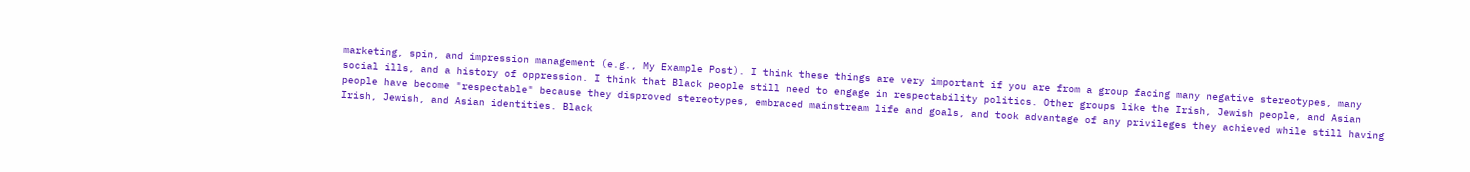marketing, spin, and impression management (e.g., My Example Post). I think these things are very important if you are from a group facing many negative stereotypes, many social ills, and a history of oppression. I think that Black people still need to engage in respectability politics. Other groups like the Irish, Jewish people, and Asian people have become "respectable" because they disproved stereotypes, embraced mainstream life and goals, and took advantage of any privileges they achieved while still having Irish, Jewish, and Asian identities. Black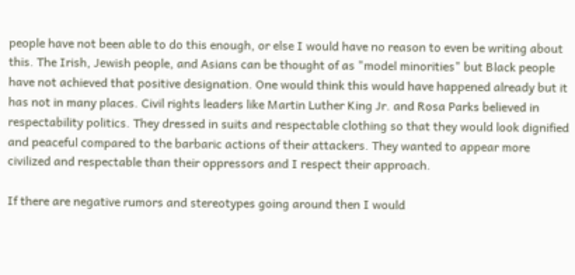people have not been able to do this enough, or else I would have no reason to even be writing about this. The Irish, Jewish people, and Asians can be thought of as "model minorities" but Black people have not achieved that positive designation. One would think this would have happened already but it has not in many places. Civil rights leaders like Martin Luther King Jr. and Rosa Parks believed in respectability politics. They dressed in suits and respectable clothing so that they would look dignified and peaceful compared to the barbaric actions of their attackers. They wanted to appear more civilized and respectable than their oppressors and I respect their approach.

If there are negative rumors and stereotypes going around then I would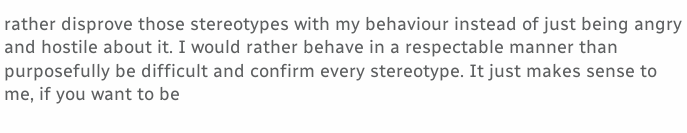rather disprove those stereotypes with my behaviour instead of just being angry and hostile about it. I would rather behave in a respectable manner than purposefully be difficult and confirm every stereotype. It just makes sense to me, if you want to be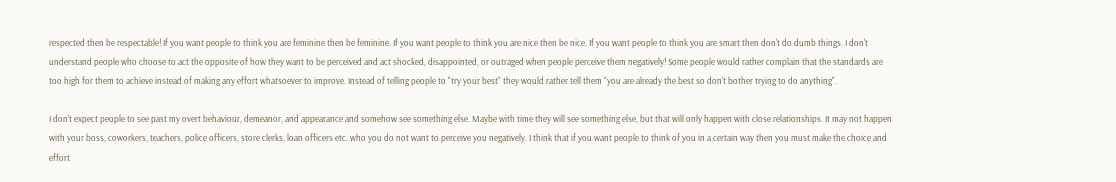respected then be respectable! If you want people to think you are feminine then be feminine. If you want people to think you are nice then be nice. If you want people to think you are smart then don't do dumb things. I don't understand people who choose to act the opposite of how they want to be perceived and act shocked, disappointed, or outraged when people perceive them negatively! Some people would rather complain that the standards are too high for them to achieve instead of making any effort whatsoever to improve. Instead of telling people to "try your best" they would rather tell them "you are already the best so don't bother trying to do anything".

I don't expect people to see past my overt behaviour, demeanor, and appearance and somehow see something else. Maybe with time they will see something else, but that will only happen with close relationships. It may not happen with your boss, coworkers, teachers, police officers, store clerks, loan officers etc. who you do not want to perceive you negatively. I think that if you want people to think of you in a certain way then you must make the choice and effort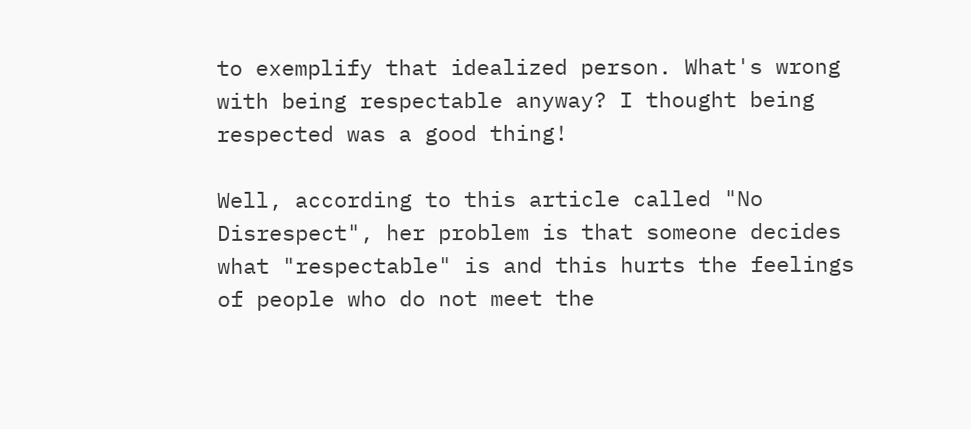to exemplify that idealized person. What's wrong with being respectable anyway? I thought being respected was a good thing!

Well, according to this article called "No Disrespect", her problem is that someone decides what "respectable" is and this hurts the feelings of people who do not meet the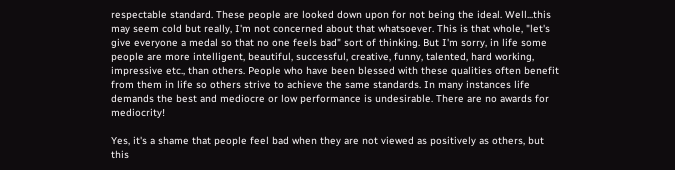respectable standard. These people are looked down upon for not being the ideal. Well...this may seem cold but really, I'm not concerned about that whatsoever. This is that whole, "let's give everyone a medal so that no one feels bad" sort of thinking. But I'm sorry, in life some people are more intelligent, beautiful, successful, creative, funny, talented, hard working, impressive etc., than others. People who have been blessed with these qualities often benefit from them in life so others strive to achieve the same standards. In many instances life demands the best and mediocre or low performance is undesirable. There are no awards for mediocrity!

Yes, it's a shame that people feel bad when they are not viewed as positively as others, but this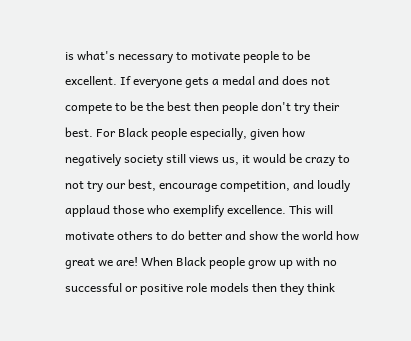is what's necessary to motivate people to be excellent. If everyone gets a medal and does not compete to be the best then people don't try their best. For Black people especially, given how negatively society still views us, it would be crazy to not try our best, encourage competition, and loudly applaud those who exemplify excellence. This will motivate others to do better and show the world how great we are! When Black people grow up with no successful or positive role models then they think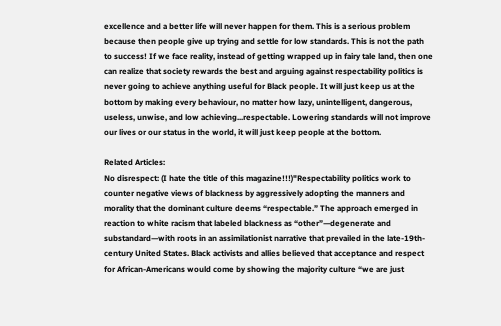excellence and a better life will never happen for them. This is a serious problem because then people give up trying and settle for low standards. This is not the path to success! If we face reality, instead of getting wrapped up in fairy tale land, then one can realize that society rewards the best and arguing against respectability politics is never going to achieve anything useful for Black people. It will just keep us at the bottom by making every behaviour, no matter how lazy, unintelligent, dangerous, useless, unwise, and low achieving...respectable. Lowering standards will not improve our lives or our status in the world, it will just keep people at the bottom.

Related Articles:
No disrespect: (I hate the title of this magazine!!!)"Respectability politics work to counter negative views of blackness by aggressively adopting the manners and morality that the dominant culture deems “respectable.” The approach emerged in reaction to white racism that labeled blackness as “other”—degenerate and substandard—with roots in an assimilationist narrative that prevailed in the late-19th-century United States. Black activists and allies believed that acceptance and respect for African-Americans would come by showing the majority culture “we are just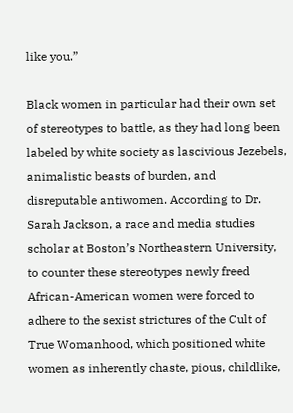like you.”

Black women in particular had their own set of stereotypes to battle, as they had long been labeled by white society as lascivious Jezebels, animalistic beasts of burden, and disreputable antiwomen. According to Dr. Sarah Jackson, a race and media studies scholar at Boston’s Northeastern University, to counter these stereotypes newly freed African-American women were forced to adhere to the sexist strictures of the Cult of True Womanhood, which positioned white women as inherently chaste, pious, childlike,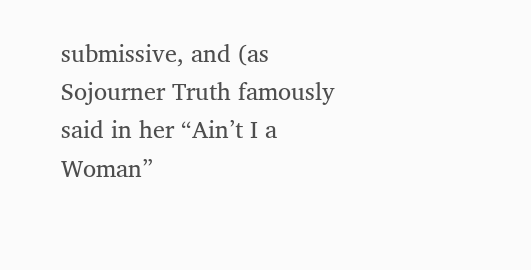submissive, and (as Sojourner Truth famously said in her “Ain’t I a Woman”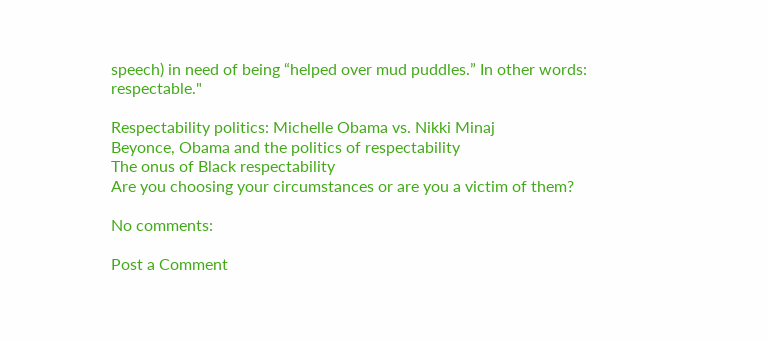speech) in need of being “helped over mud puddles.” In other words: respectable."

Respectability politics: Michelle Obama vs. Nikki Minaj
Beyonce, Obama and the politics of respectability
The onus of Black respectability
Are you choosing your circumstances or are you a victim of them?

No comments:

Post a Comment